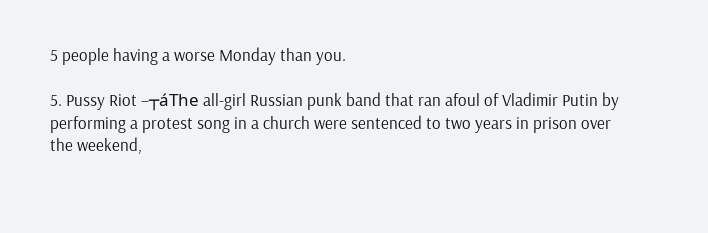5 people having a worse Monday than you.

5. Pussy Riot –┬áThe all-girl Russian punk band that ran afoul of Vladimir Putin by performing a protest song in a church were sentenced to two years in prison over the weekend,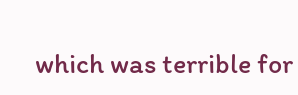which was terrible for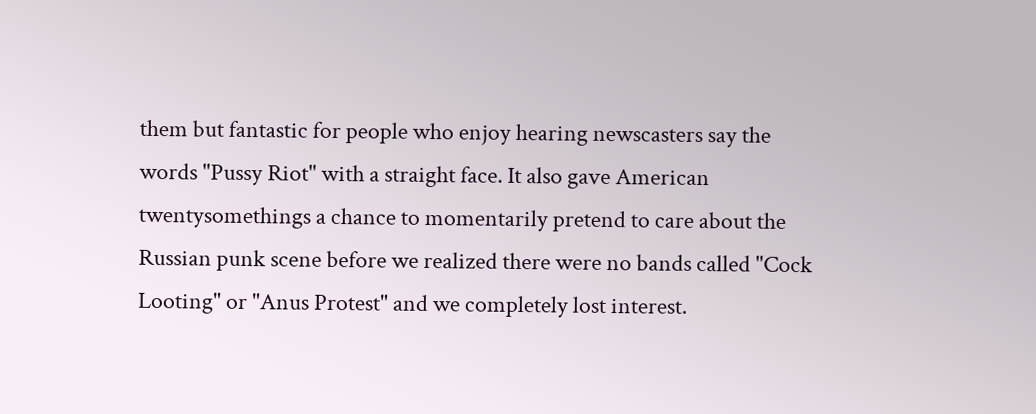them but fantastic for people who enjoy hearing newscasters say the words "Pussy Riot" with a straight face. It also gave American twentysomethings a chance to momentarily pretend to care about the Russian punk scene before we realized there were no bands called "Cock Looting" or "Anus Protest" and we completely lost interest.